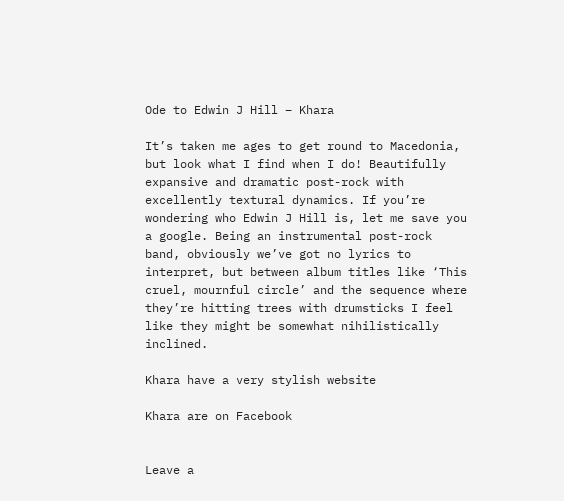Ode to Edwin J Hill – Khara

It’s taken me ages to get round to Macedonia, but look what I find when I do! Beautifully expansive and dramatic post-rock with excellently textural dynamics. If you’re wondering who Edwin J Hill is, let me save you a google. Being an instrumental post-rock band, obviously we’ve got no lyrics to interpret, but between album titles like ‘This cruel, mournful circle’ and the sequence where they’re hitting trees with drumsticks I feel like they might be somewhat nihilistically inclined.

Khara have a very stylish website

Khara are on Facebook


Leave a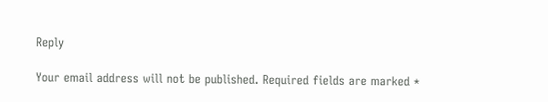Reply

Your email address will not be published. Required fields are marked *